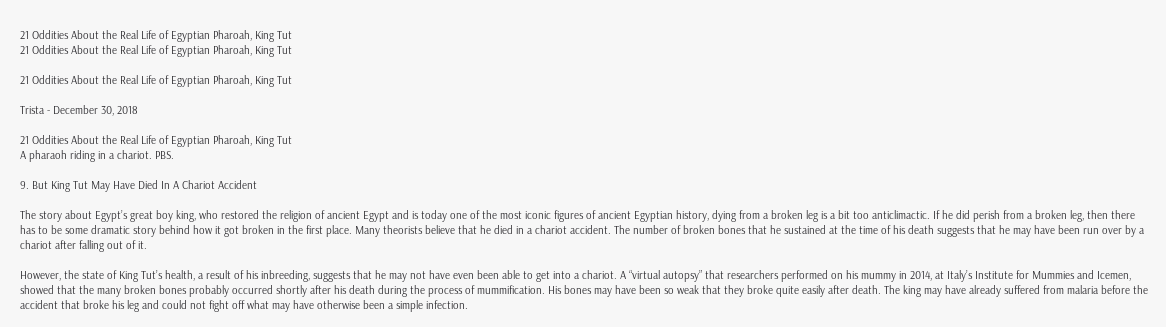21 Oddities About the Real Life of Egyptian Pharoah, King Tut
21 Oddities About the Real Life of Egyptian Pharoah, King Tut

21 Oddities About the Real Life of Egyptian Pharoah, King Tut

Trista - December 30, 2018

21 Oddities About the Real Life of Egyptian Pharoah, King Tut
A pharaoh riding in a chariot. PBS.

9. But King Tut May Have Died In A Chariot Accident

The story about Egypt’s great boy king, who restored the religion of ancient Egypt and is today one of the most iconic figures of ancient Egyptian history, dying from a broken leg is a bit too anticlimactic. If he did perish from a broken leg, then there has to be some dramatic story behind how it got broken in the first place. Many theorists believe that he died in a chariot accident. The number of broken bones that he sustained at the time of his death suggests that he may have been run over by a chariot after falling out of it.

However, the state of King Tut’s health, a result of his inbreeding, suggests that he may not have even been able to get into a chariot. A “virtual autopsy” that researchers performed on his mummy in 2014, at Italy’s Institute for Mummies and Icemen, showed that the many broken bones probably occurred shortly after his death during the process of mummification. His bones may have been so weak that they broke quite easily after death. The king may have already suffered from malaria before the accident that broke his leg and could not fight off what may have otherwise been a simple infection.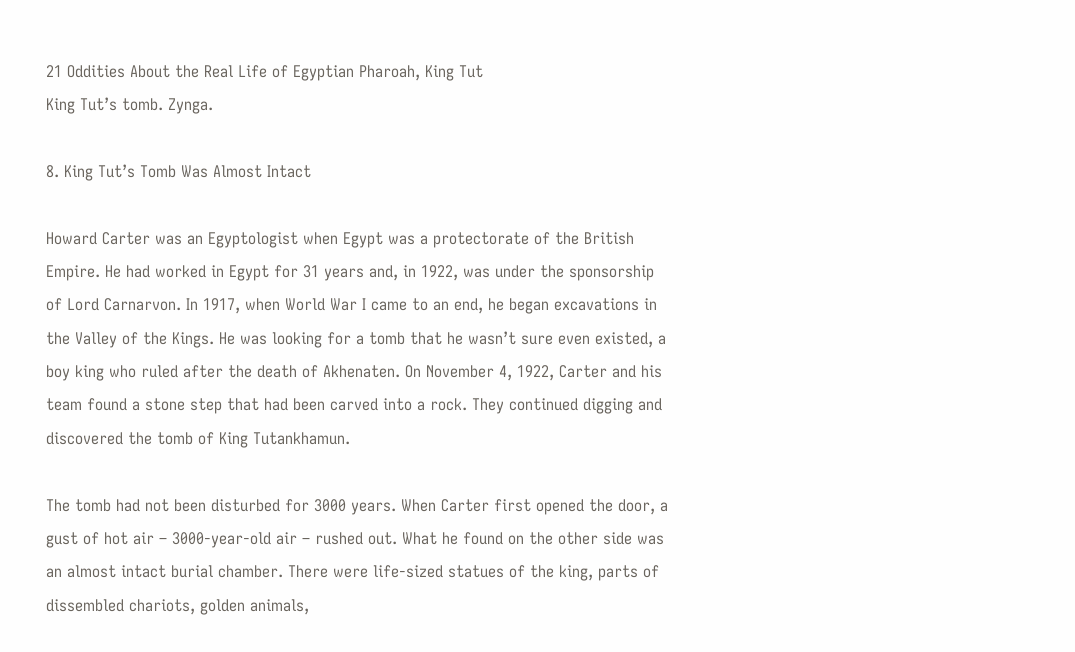21 Oddities About the Real Life of Egyptian Pharoah, King Tut
King Tut’s tomb. Zynga.

8. King Tut’s Tomb Was Almost Intact

Howard Carter was an Egyptologist when Egypt was a protectorate of the British Empire. He had worked in Egypt for 31 years and, in 1922, was under the sponsorship of Lord Carnarvon. In 1917, when World War I came to an end, he began excavations in the Valley of the Kings. He was looking for a tomb that he wasn’t sure even existed, a boy king who ruled after the death of Akhenaten. On November 4, 1922, Carter and his team found a stone step that had been carved into a rock. They continued digging and discovered the tomb of King Tutankhamun.

The tomb had not been disturbed for 3000 years. When Carter first opened the door, a gust of hot air – 3000-year-old air – rushed out. What he found on the other side was an almost intact burial chamber. There were life-sized statues of the king, parts of dissembled chariots, golden animals,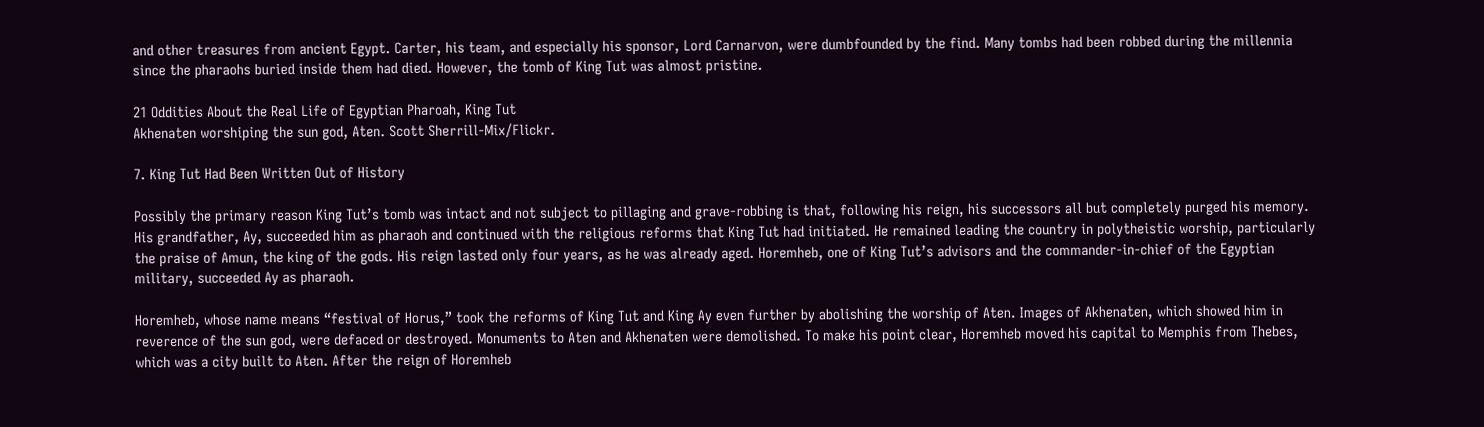and other treasures from ancient Egypt. Carter, his team, and especially his sponsor, Lord Carnarvon, were dumbfounded by the find. Many tombs had been robbed during the millennia since the pharaohs buried inside them had died. However, the tomb of King Tut was almost pristine.

21 Oddities About the Real Life of Egyptian Pharoah, King Tut
Akhenaten worshiping the sun god, Aten. Scott Sherrill-Mix/Flickr.

7. King Tut Had Been Written Out of History

Possibly the primary reason King Tut’s tomb was intact and not subject to pillaging and grave-robbing is that, following his reign, his successors all but completely purged his memory. His grandfather, Ay, succeeded him as pharaoh and continued with the religious reforms that King Tut had initiated. He remained leading the country in polytheistic worship, particularly the praise of Amun, the king of the gods. His reign lasted only four years, as he was already aged. Horemheb, one of King Tut’s advisors and the commander-in-chief of the Egyptian military, succeeded Ay as pharaoh.

Horemheb, whose name means “festival of Horus,” took the reforms of King Tut and King Ay even further by abolishing the worship of Aten. Images of Akhenaten, which showed him in reverence of the sun god, were defaced or destroyed. Monuments to Aten and Akhenaten were demolished. To make his point clear, Horemheb moved his capital to Memphis from Thebes, which was a city built to Aten. After the reign of Horemheb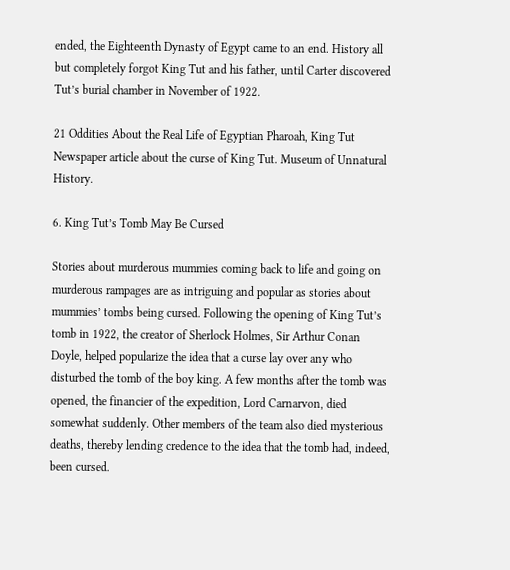ended, the Eighteenth Dynasty of Egypt came to an end. History all but completely forgot King Tut and his father, until Carter discovered Tut’s burial chamber in November of 1922.

21 Oddities About the Real Life of Egyptian Pharoah, King Tut
Newspaper article about the curse of King Tut. Museum of Unnatural History.

6. King Tut’s Tomb May Be Cursed

Stories about murderous mummies coming back to life and going on murderous rampages are as intriguing and popular as stories about mummies’ tombs being cursed. Following the opening of King Tut’s tomb in 1922, the creator of Sherlock Holmes, Sir Arthur Conan Doyle, helped popularize the idea that a curse lay over any who disturbed the tomb of the boy king. A few months after the tomb was opened, the financier of the expedition, Lord Carnarvon, died somewhat suddenly. Other members of the team also died mysterious deaths, thereby lending credence to the idea that the tomb had, indeed, been cursed.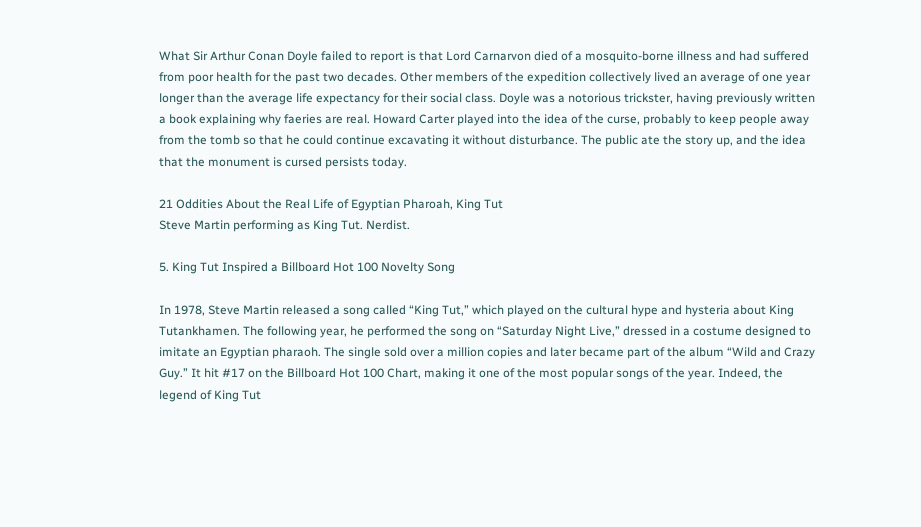What Sir Arthur Conan Doyle failed to report is that Lord Carnarvon died of a mosquito-borne illness and had suffered from poor health for the past two decades. Other members of the expedition collectively lived an average of one year longer than the average life expectancy for their social class. Doyle was a notorious trickster, having previously written a book explaining why faeries are real. Howard Carter played into the idea of the curse, probably to keep people away from the tomb so that he could continue excavating it without disturbance. The public ate the story up, and the idea that the monument is cursed persists today.

21 Oddities About the Real Life of Egyptian Pharoah, King Tut
Steve Martin performing as King Tut. Nerdist.

5. King Tut Inspired a Billboard Hot 100 Novelty Song

In 1978, Steve Martin released a song called “King Tut,” which played on the cultural hype and hysteria about King Tutankhamen. The following year, he performed the song on “Saturday Night Live,” dressed in a costume designed to imitate an Egyptian pharaoh. The single sold over a million copies and later became part of the album “Wild and Crazy Guy.” It hit #17 on the Billboard Hot 100 Chart, making it one of the most popular songs of the year. Indeed, the legend of King Tut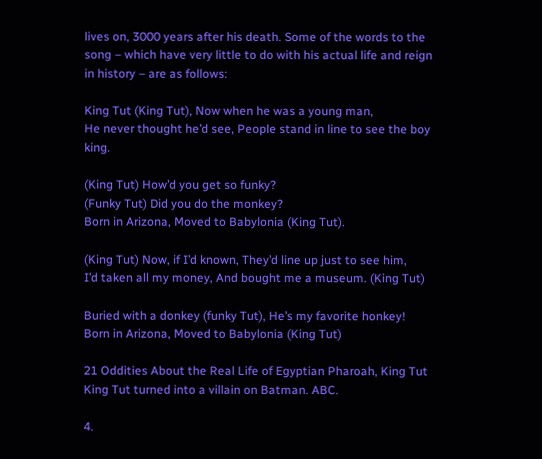lives on, 3000 years after his death. Some of the words to the song – which have very little to do with his actual life and reign in history – are as follows:

King Tut (King Tut), Now when he was a young man,
He never thought he’d see, People stand in line to see the boy king.

(King Tut) How’d you get so funky?
(Funky Tut) Did you do the monkey?
Born in Arizona, Moved to Babylonia (King Tut).

(King Tut) Now, if I’d known, They’d line up just to see him,
I’d taken all my money, And bought me a museum. (King Tut)

Buried with a donkey (funky Tut), He’s my favorite honkey!
Born in Arizona, Moved to Babylonia (King Tut)

21 Oddities About the Real Life of Egyptian Pharoah, King Tut
King Tut turned into a villain on Batman. ABC.

4.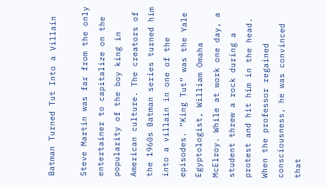Batman Turned Tut Into a Villain

Steve Martin was far from the only entertainer to capitalize on the popularity of the boy king in American culture. The creators of the 1960s Batman series turned him into a villain in one of the episodes. “King Tut” was the Yale Egyptologist, William Omaha McElroy. While at work one day, a student threw a rock during a protest and hit him in the head. When the professor regained consciousness, he was convinced that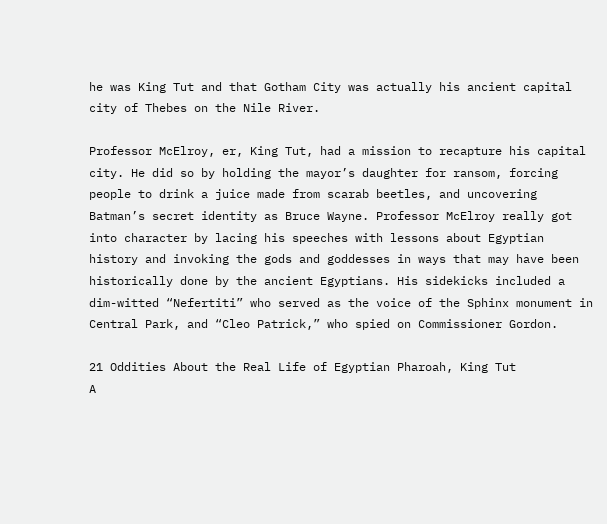he was King Tut and that Gotham City was actually his ancient capital city of Thebes on the Nile River.

Professor McElroy, er, King Tut, had a mission to recapture his capital city. He did so by holding the mayor’s daughter for ransom, forcing people to drink a juice made from scarab beetles, and uncovering Batman’s secret identity as Bruce Wayne. Professor McElroy really got into character by lacing his speeches with lessons about Egyptian history and invoking the gods and goddesses in ways that may have been historically done by the ancient Egyptians. His sidekicks included a dim-witted “Nefertiti” who served as the voice of the Sphinx monument in Central Park, and “Cleo Patrick,” who spied on Commissioner Gordon.

21 Oddities About the Real Life of Egyptian Pharoah, King Tut
A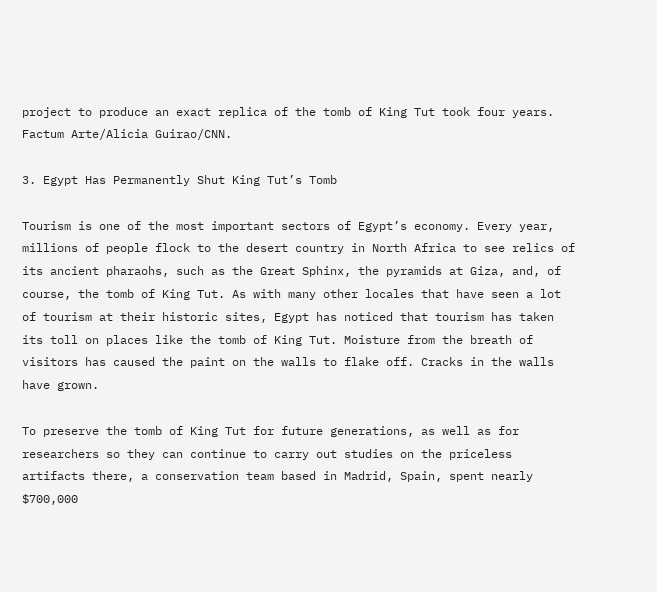project to produce an exact replica of the tomb of King Tut took four years. Factum Arte/Alicia Guirao/CNN.

3. Egypt Has Permanently Shut King Tut’s Tomb

Tourism is one of the most important sectors of Egypt’s economy. Every year, millions of people flock to the desert country in North Africa to see relics of its ancient pharaohs, such as the Great Sphinx, the pyramids at Giza, and, of course, the tomb of King Tut. As with many other locales that have seen a lot of tourism at their historic sites, Egypt has noticed that tourism has taken its toll on places like the tomb of King Tut. Moisture from the breath of visitors has caused the paint on the walls to flake off. Cracks in the walls have grown.

To preserve the tomb of King Tut for future generations, as well as for researchers so they can continue to carry out studies on the priceless artifacts there, a conservation team based in Madrid, Spain, spent nearly $700,000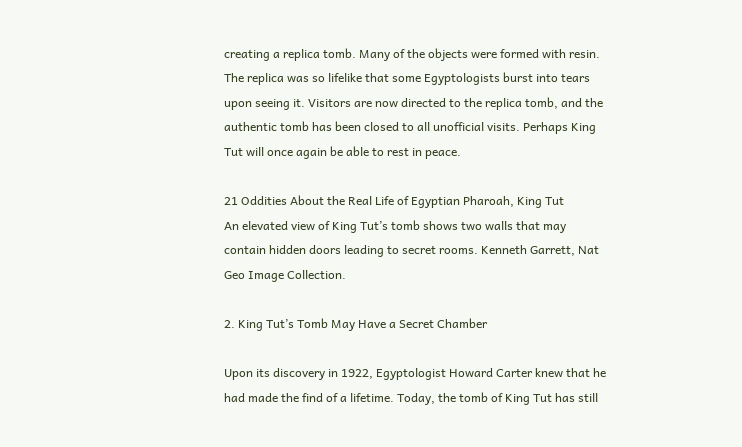creating a replica tomb. Many of the objects were formed with resin. The replica was so lifelike that some Egyptologists burst into tears upon seeing it. Visitors are now directed to the replica tomb, and the authentic tomb has been closed to all unofficial visits. Perhaps King Tut will once again be able to rest in peace.

21 Oddities About the Real Life of Egyptian Pharoah, King Tut
An elevated view of King Tut’s tomb shows two walls that may contain hidden doors leading to secret rooms. Kenneth Garrett, Nat Geo Image Collection.

2. King Tut’s Tomb May Have a Secret Chamber

Upon its discovery in 1922, Egyptologist Howard Carter knew that he had made the find of a lifetime. Today, the tomb of King Tut has still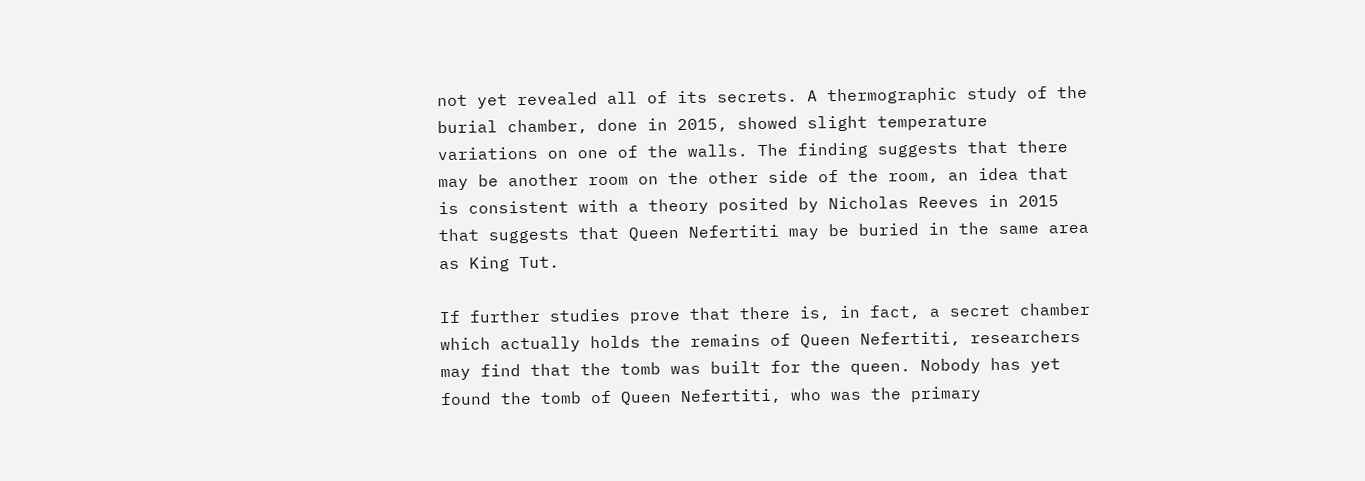not yet revealed all of its secrets. A thermographic study of the burial chamber, done in 2015, showed slight temperature variations on one of the walls. The finding suggests that there may be another room on the other side of the room, an idea that is consistent with a theory posited by Nicholas Reeves in 2015 that suggests that Queen Nefertiti may be buried in the same area as King Tut.

If further studies prove that there is, in fact, a secret chamber which actually holds the remains of Queen Nefertiti, researchers may find that the tomb was built for the queen. Nobody has yet found the tomb of Queen Nefertiti, who was the primary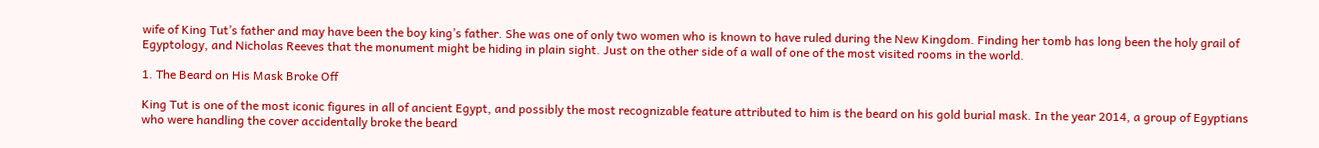wife of King Tut’s father and may have been the boy king’s father. She was one of only two women who is known to have ruled during the New Kingdom. Finding her tomb has long been the holy grail of Egyptology, and Nicholas Reeves that the monument might be hiding in plain sight. Just on the other side of a wall of one of the most visited rooms in the world.

1. The Beard on His Mask Broke Off

King Tut is one of the most iconic figures in all of ancient Egypt, and possibly the most recognizable feature attributed to him is the beard on his gold burial mask. In the year 2014, a group of Egyptians who were handling the cover accidentally broke the beard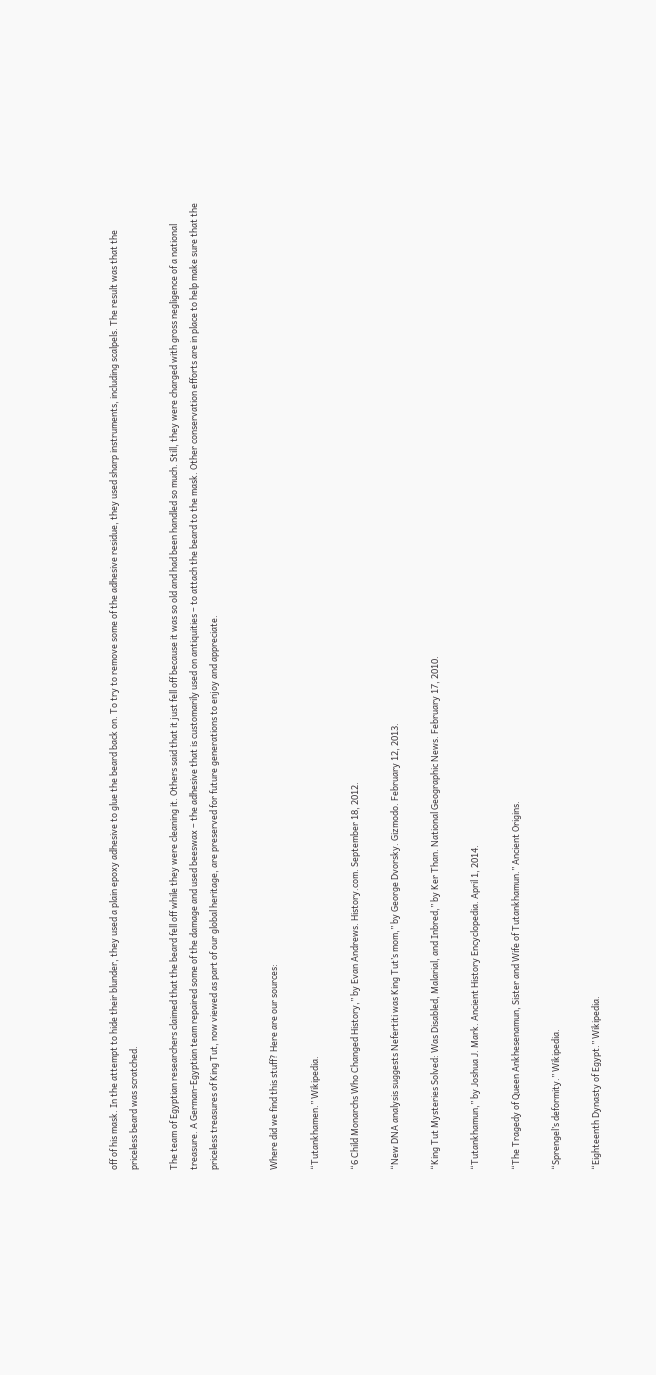off of his mask. In the attempt to hide their blunder, they used a plain epoxy adhesive to glue the beard back on. To try to remove some of the adhesive residue, they used sharp instruments, including scalpels. The result was that the priceless beard was scratched.

The team of Egyptian researchers claimed that the beard fell off while they were cleaning it. Others said that it just fell off because it was so old and had been handled so much. Still, they were charged with gross negligence of a national treasure. A German-Egyptian team repaired some of the damage and used beeswax – the adhesive that is customarily used on antiquities – to attach the beard to the mask. Other conservation efforts are in place to help make sure that the priceless treasures of King Tut, now viewed as part of our global heritage, are preserved for future generations to enjoy and appreciate.


Where did we find this stuff? Here are our sources:

“Tutankhamen.” Wikipedia.

“6 Child Monarchs Who Changed History,” by Evan Andrews. History.com. September 18, 2012.

“New DNA analysis suggests Nefertiti was King Tut’s mom,” by George Dvorsky. Gizmodo. February 12, 2013.

“King Tut Mysteries Solved: Was Disabled, Malarial, and Inbred,” by Ker Than. National Geographic News. February 17, 2010.

“Tutankhamun,” by Joshua J. Mark. Ancient History Encyclopedia. April 1, 2014.

“The Tragedy of Queen Ankhesenamun, Sister and Wife of Tutankhamun.” Ancient Origins.

“Sprengel’s deformity.” Wikipedia.

“Eighteenth Dynasty of Egypt.” Wikipedia.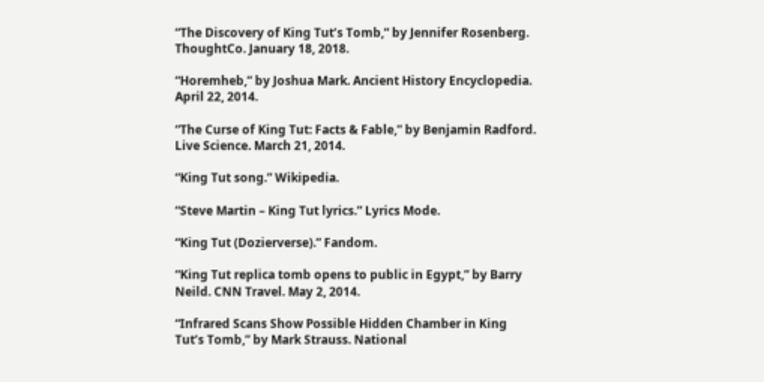“The Discovery of King Tut’s Tomb,” by Jennifer Rosenberg. ThoughtCo. January 18, 2018.

“Horemheb,” by Joshua Mark. Ancient History Encyclopedia. April 22, 2014.

“The Curse of King Tut: Facts & Fable,” by Benjamin Radford. Live Science. March 21, 2014.

“King Tut song.” Wikipedia.

“Steve Martin – King Tut lyrics.” Lyrics Mode.

“King Tut (Dozierverse).” Fandom.

“King Tut replica tomb opens to public in Egypt,” by Barry Neild. CNN Travel. May 2, 2014.

“Infrared Scans Show Possible Hidden Chamber in King Tut’s Tomb,” by Mark Strauss. National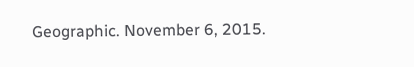Geographic. November 6, 2015.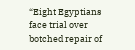“Eight Egyptians face trial over botched repair of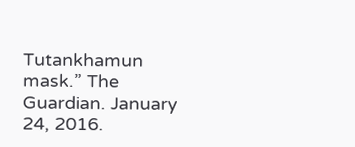Tutankhamun mask.” The Guardian. January 24, 2016.